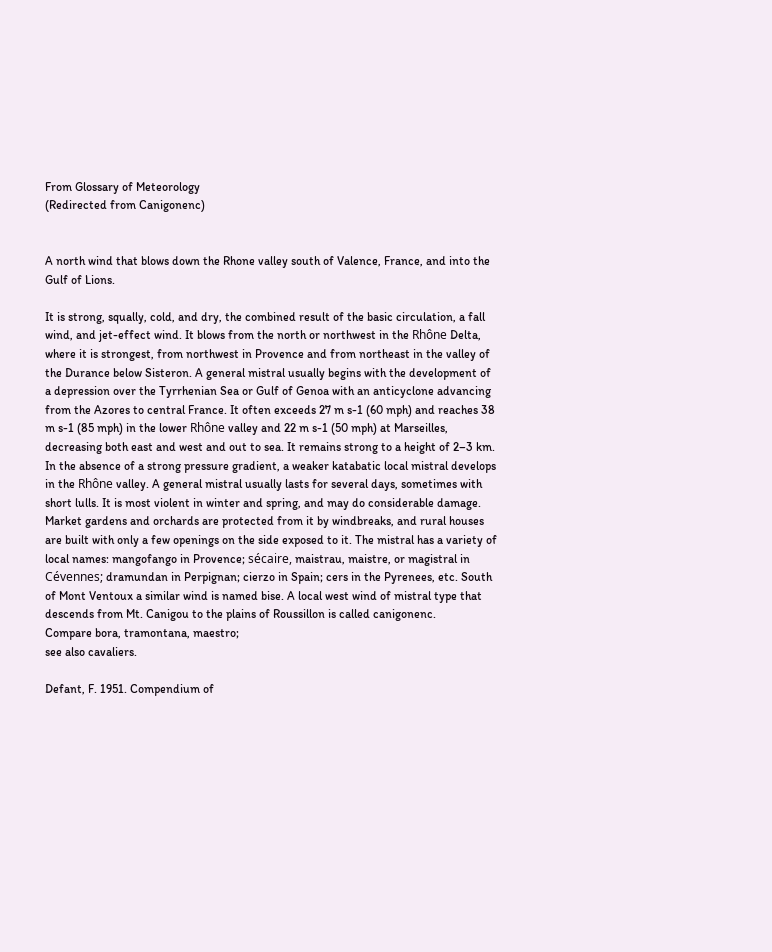From Glossary of Meteorology
(Redirected from Canigonenc)


A north wind that blows down the Rhone valley south of Valence, France, and into the Gulf of Lions.

It is strong, squally, cold, and dry, the combined result of the basic circulation, a fall wind, and jet-effect wind. It blows from the north or northwest in the Rhône Delta, where it is strongest, from northwest in Provence and from northeast in the valley of the Durance below Sisteron. A general mistral usually begins with the development of a depression over the Tyrrhenian Sea or Gulf of Genoa with an anticyclone advancing from the Azores to central France. It often exceeds 27 m s-1 (60 mph) and reaches 38 m s-1 (85 mph) in the lower Rhône valley and 22 m s-1 (50 mph) at Marseilles, decreasing both east and west and out to sea. It remains strong to a height of 2–3 km. In the absence of a strong pressure gradient, a weaker katabatic local mistral develops in the Rhône valley. A general mistral usually lasts for several days, sometimes with short lulls. It is most violent in winter and spring, and may do considerable damage. Market gardens and orchards are protected from it by windbreaks, and rural houses are built with only a few openings on the side exposed to it. The mistral has a variety of local names: mangofango in Provence; sécaire, maistrau, maistre, or magistral in Cévennes; dramundan in Perpignan; cierzo in Spain; cers in the Pyrenees, etc. South of Mont Ventoux a similar wind is named bise. A local west wind of mistral type that descends from Mt. Canigou to the plains of Roussillon is called canigonenc.
Compare bora, tramontana, maestro;
see also cavaliers.

Defant, F. 1951. Compendium of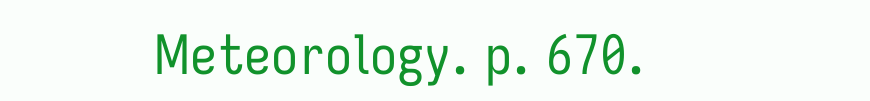Meteorology. p. 670.